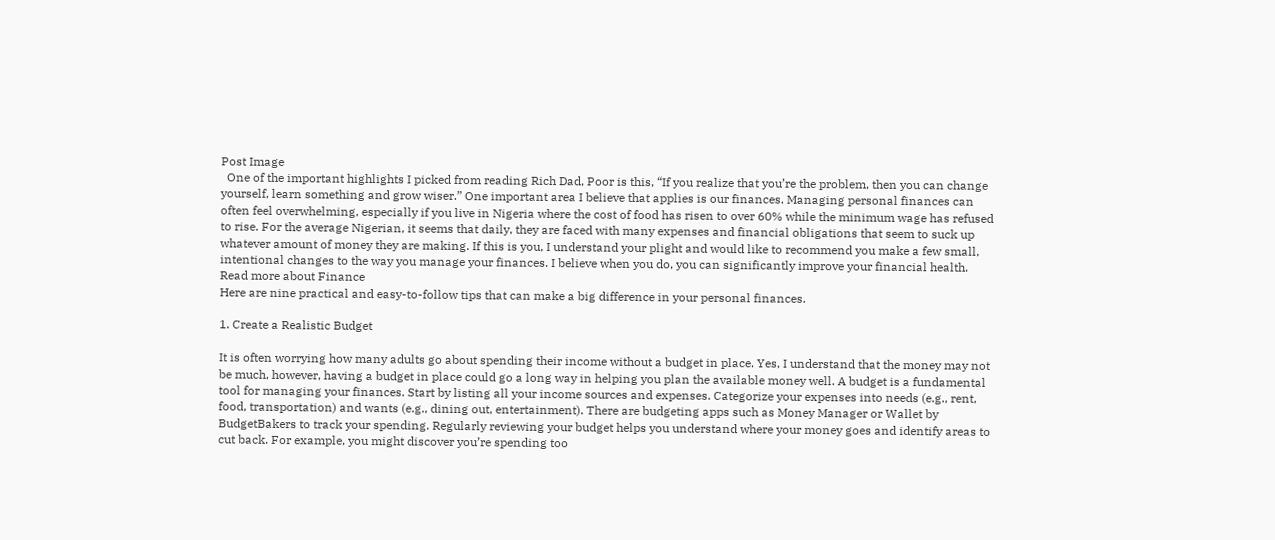Post Image
  One of the important highlights I picked from reading Rich Dad, Poor is this, “If you realize that you’re the problem, then you can change yourself, learn something and grow wiser.” One important area I believe that applies is our finances. Managing personal finances can often feel overwhelming, especially if you live in Nigeria where the cost of food has risen to over 60% while the minimum wage has refused to rise. For the average Nigerian, it seems that daily, they are faced with many expenses and financial obligations that seem to suck up whatever amount of money they are making. If this is you, I understand your plight and would like to recommend you make a few small, intentional changes to the way you manage your finances. I believe when you do, you can significantly improve your financial health.
Read more about Finance
Here are nine practical and easy-to-follow tips that can make a big difference in your personal finances.

1. Create a Realistic Budget

It is often worrying how many adults go about spending their income without a budget in place. Yes, I understand that the money may not be much, however, having a budget in place could go a long way in helping you plan the available money well. A budget is a fundamental tool for managing your finances. Start by listing all your income sources and expenses. Categorize your expenses into needs (e.g., rent, food, transportation) and wants (e.g., dining out, entertainment). There are budgeting apps such as Money Manager or Wallet by BudgetBakers to track your spending. Regularly reviewing your budget helps you understand where your money goes and identify areas to cut back. For example, you might discover you’re spending too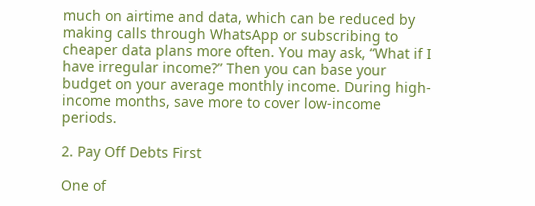much on airtime and data, which can be reduced by making calls through WhatsApp or subscribing to cheaper data plans more often. You may ask, “What if I have irregular income?” Then you can base your budget on your average monthly income. During high-income months, save more to cover low-income periods.

2. Pay Off Debts First

One of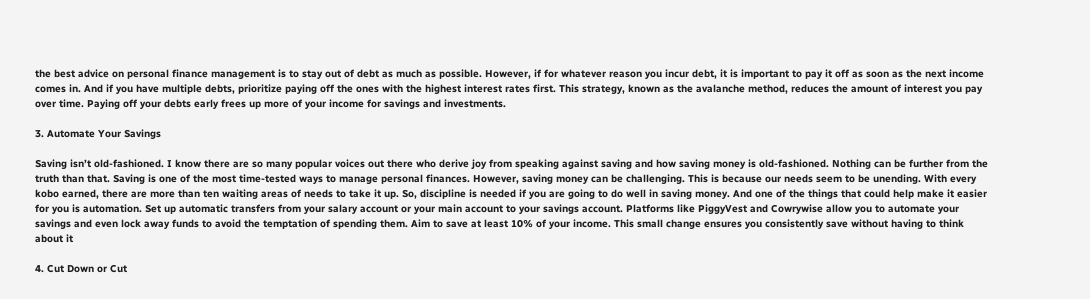the best advice on personal finance management is to stay out of debt as much as possible. However, if for whatever reason you incur debt, it is important to pay it off as soon as the next income comes in. And if you have multiple debts, prioritize paying off the ones with the highest interest rates first. This strategy, known as the avalanche method, reduces the amount of interest you pay over time. Paying off your debts early frees up more of your income for savings and investments.

3. Automate Your Savings

Saving isn’t old-fashioned. I know there are so many popular voices out there who derive joy from speaking against saving and how saving money is old-fashioned. Nothing can be further from the truth than that. Saving is one of the most time-tested ways to manage personal finances. However, saving money can be challenging. This is because our needs seem to be unending. With every kobo earned, there are more than ten waiting areas of needs to take it up. So, discipline is needed if you are going to do well in saving money. And one of the things that could help make it easier for you is automation. Set up automatic transfers from your salary account or your main account to your savings account. Platforms like PiggyVest and Cowrywise allow you to automate your savings and even lock away funds to avoid the temptation of spending them. Aim to save at least 10% of your income. This small change ensures you consistently save without having to think about it

4. Cut Down or Cut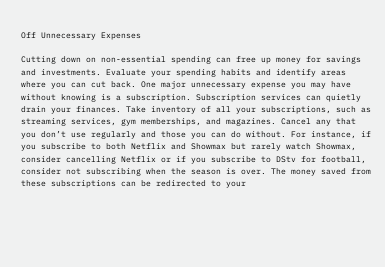Off Unnecessary Expenses

Cutting down on non-essential spending can free up money for savings and investments. Evaluate your spending habits and identify areas where you can cut back. One major unnecessary expense you may have without knowing is a subscription. Subscription services can quietly drain your finances. Take inventory of all your subscriptions, such as streaming services, gym memberships, and magazines. Cancel any that you don’t use regularly and those you can do without. For instance, if you subscribe to both Netflix and Showmax but rarely watch Showmax, consider cancelling Netflix or if you subscribe to DStv for football, consider not subscribing when the season is over. The money saved from these subscriptions can be redirected to your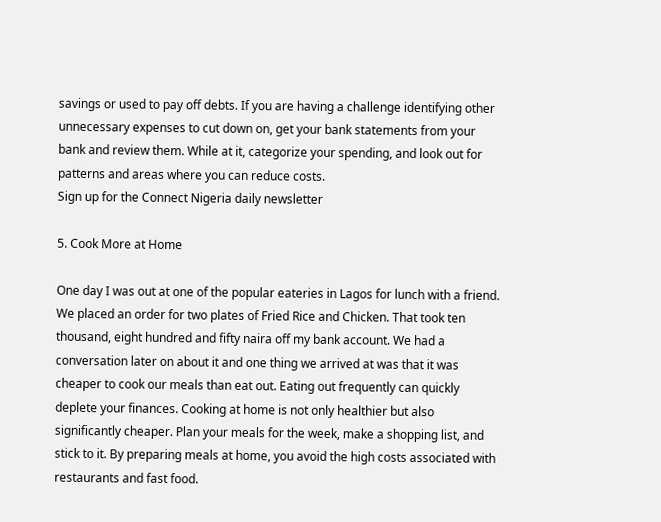savings or used to pay off debts. If you are having a challenge identifying other unnecessary expenses to cut down on, get your bank statements from your bank and review them. While at it, categorize your spending, and look out for patterns and areas where you can reduce costs.
Sign up for the Connect Nigeria daily newsletter

5. Cook More at Home

One day I was out at one of the popular eateries in Lagos for lunch with a friend. We placed an order for two plates of Fried Rice and Chicken. That took ten thousand, eight hundred and fifty naira off my bank account. We had a conversation later on about it and one thing we arrived at was that it was cheaper to cook our meals than eat out. Eating out frequently can quickly deplete your finances. Cooking at home is not only healthier but also significantly cheaper. Plan your meals for the week, make a shopping list, and stick to it. By preparing meals at home, you avoid the high costs associated with restaurants and fast food.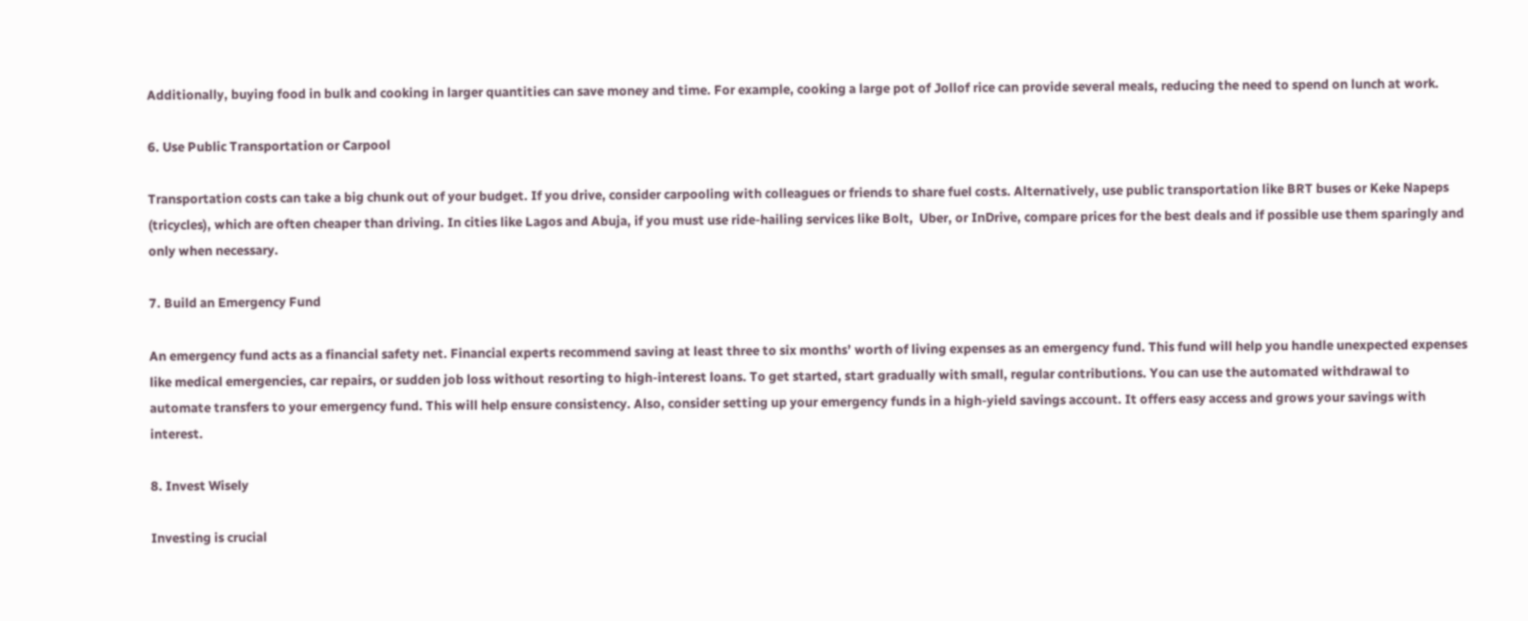Additionally, buying food in bulk and cooking in larger quantities can save money and time. For example, cooking a large pot of Jollof rice can provide several meals, reducing the need to spend on lunch at work.

6. Use Public Transportation or Carpool

Transportation costs can take a big chunk out of your budget. If you drive, consider carpooling with colleagues or friends to share fuel costs. Alternatively, use public transportation like BRT buses or Keke Napeps (tricycles), which are often cheaper than driving. In cities like Lagos and Abuja, if you must use ride-hailing services like Bolt,  Uber, or InDrive, compare prices for the best deals and if possible use them sparingly and only when necessary.

7. Build an Emergency Fund

An emergency fund acts as a financial safety net. Financial experts recommend saving at least three to six months’ worth of living expenses as an emergency fund. This fund will help you handle unexpected expenses like medical emergencies, car repairs, or sudden job loss without resorting to high-interest loans. To get started, start gradually with small, regular contributions. You can use the automated withdrawal to automate transfers to your emergency fund. This will help ensure consistency. Also, consider setting up your emergency funds in a high-yield savings account. It offers easy access and grows your savings with interest.

8. Invest Wisely

Investing is crucial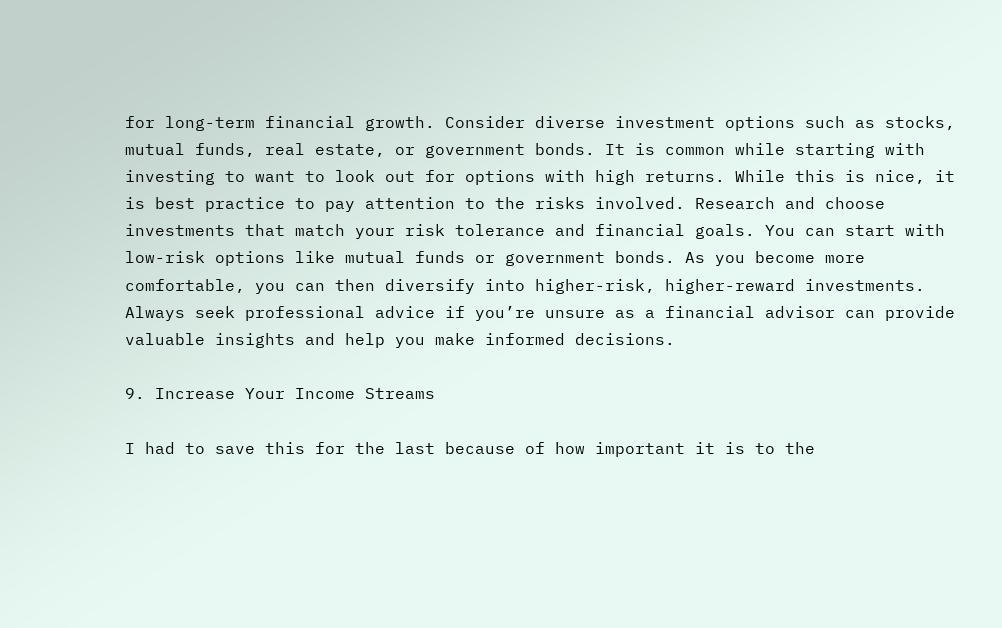for long-term financial growth. Consider diverse investment options such as stocks, mutual funds, real estate, or government bonds. It is common while starting with investing to want to look out for options with high returns. While this is nice, it is best practice to pay attention to the risks involved. Research and choose investments that match your risk tolerance and financial goals. You can start with low-risk options like mutual funds or government bonds. As you become more comfortable, you can then diversify into higher-risk, higher-reward investments. Always seek professional advice if you’re unsure as a financial advisor can provide valuable insights and help you make informed decisions.

9. Increase Your Income Streams

I had to save this for the last because of how important it is to the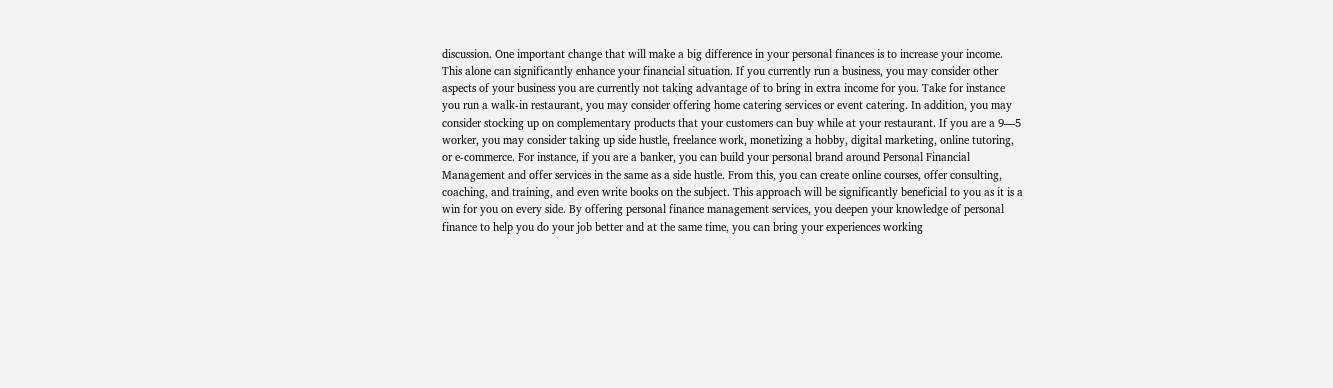discussion. One important change that will make a big difference in your personal finances is to increase your income. This alone can significantly enhance your financial situation. If you currently run a business, you may consider other aspects of your business you are currently not taking advantage of to bring in extra income for you. Take for instance you run a walk-in restaurant, you may consider offering home catering services or event catering. In addition, you may consider stocking up on complementary products that your customers can buy while at your restaurant. If you are a 9—5 worker, you may consider taking up side hustle, freelance work, monetizing a hobby, digital marketing, online tutoring, or e-commerce. For instance, if you are a banker, you can build your personal brand around Personal Financial Management and offer services in the same as a side hustle. From this, you can create online courses, offer consulting, coaching, and training, and even write books on the subject. This approach will be significantly beneficial to you as it is a win for you on every side. By offering personal finance management services, you deepen your knowledge of personal finance to help you do your job better and at the same time, you can bring your experiences working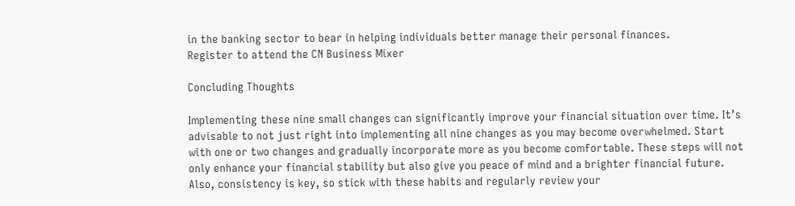in the banking sector to bear in helping individuals better manage their personal finances.
Register to attend the CN Business Mixer

Concluding Thoughts

Implementing these nine small changes can significantly improve your financial situation over time. It’s advisable to not just right into implementing all nine changes as you may become overwhelmed. Start with one or two changes and gradually incorporate more as you become comfortable. These steps will not only enhance your financial stability but also give you peace of mind and a brighter financial future. Also, consistency is key, so stick with these habits and regularly review your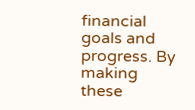financial goals and progress. By making these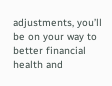adjustments, you’ll be on your way to better financial health and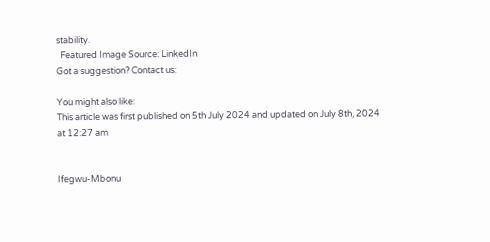stability.
  Featured Image Source: LinkedIn
Got a suggestion? Contact us:

You might also like:
This article was first published on 5th July 2024 and updated on July 8th, 2024 at 12:27 am


Ifegwu-Mbonu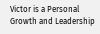Victor is a Personal Growth and Leadership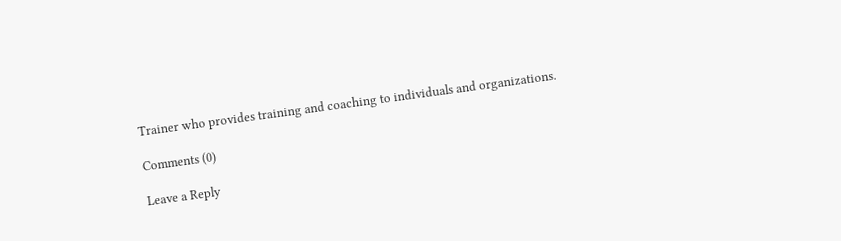Trainer who provides training and coaching to individuals and organizations.

Comments (0)

Leave a Reply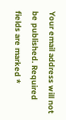Your email address will not be published. Required fields are marked *